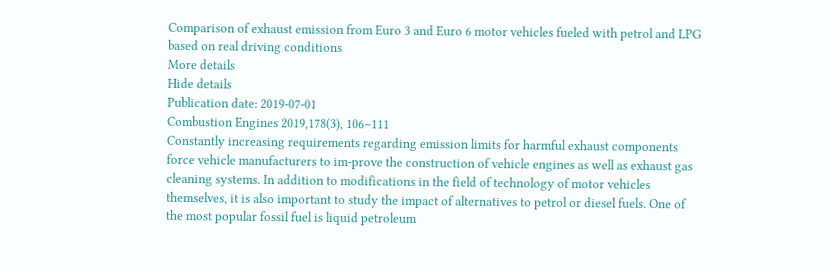Comparison of exhaust emission from Euro 3 and Euro 6 motor vehicles fueled with petrol and LPG based on real driving conditions
More details
Hide details
Publication date: 2019-07-01
Combustion Engines 2019,178(3), 106–111
Constantly increasing requirements regarding emission limits for harmful exhaust components force vehicle manufacturers to im-prove the construction of vehicle engines as well as exhaust gas cleaning systems. In addition to modifications in the field of technology of motor vehicles themselves, it is also important to study the impact of alternatives to petrol or diesel fuels. One of the most popular fossil fuel is liquid petroleum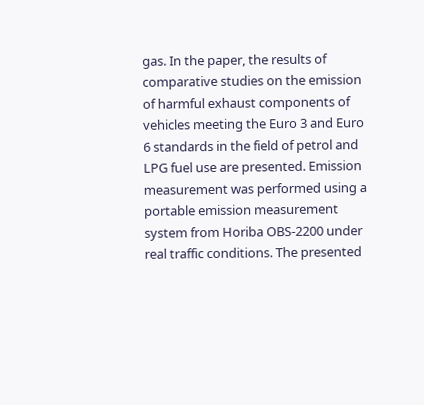gas. In the paper, the results of comparative studies on the emission of harmful exhaust components of vehicles meeting the Euro 3 and Euro 6 standards in the field of petrol and LPG fuel use are presented. Emission measurement was performed using a portable emission measurement system from Horiba OBS-2200 under real traffic conditions. The presented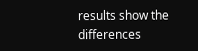results show the differences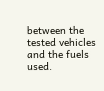between the tested vehicles and the fuels used.